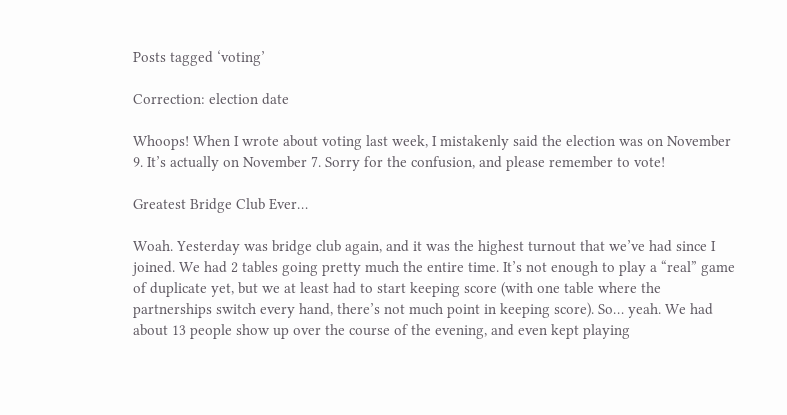Posts tagged ‘voting’

Correction: election date

Whoops! When I wrote about voting last week, I mistakenly said the election was on November 9. It’s actually on November 7. Sorry for the confusion, and please remember to vote!

Greatest Bridge Club Ever…

Woah. Yesterday was bridge club again, and it was the highest turnout that we’ve had since I joined. We had 2 tables going pretty much the entire time. It’s not enough to play a “real” game of duplicate yet, but we at least had to start keeping score (with one table where the partnerships switch every hand, there’s not much point in keeping score). So… yeah. We had about 13 people show up over the course of the evening, and even kept playing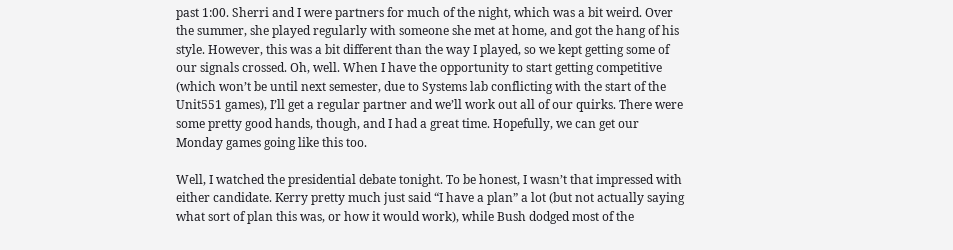past 1:00. Sherri and I were partners for much of the night, which was a bit weird. Over the summer, she played regularly with someone she met at home, and got the hang of his style. However, this was a bit different than the way I played, so we kept getting some of our signals crossed. Oh, well. When I have the opportunity to start getting competitive (which won’t be until next semester, due to Systems lab conflicting with the start of the Unit551 games), I’ll get a regular partner and we’ll work out all of our quirks. There were some pretty good hands, though, and I had a great time. Hopefully, we can get our Monday games going like this too.

Well, I watched the presidential debate tonight. To be honest, I wasn’t that impressed with either candidate. Kerry pretty much just said “I have a plan” a lot (but not actually saying what sort of plan this was, or how it would work), while Bush dodged most of the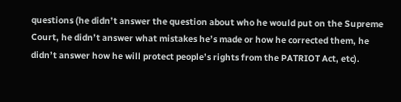questions (he didn’t answer the question about who he would put on the Supreme Court, he didn’t answer what mistakes he’s made or how he corrected them, he didn’t answer how he will protect people’s rights from the PATRIOT Act, etc).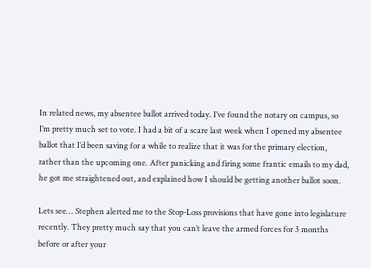In related news, my absentee ballot arrived today. I’ve found the notary on campus, so I’m pretty much set to vote. I had a bit of a scare last week when I opened my absentee ballot that I’d been saving for a while to realize that it was for the primary election, rather than the upcoming one. After panicking and firing some frantic emails to my dad, he got me straightened out, and explained how I should be getting another ballot soon.

Lets see… Stephen alerted me to the Stop-Loss provisions that have gone into legislature recently. They pretty much say that you can’t leave the armed forces for 3 months before or after your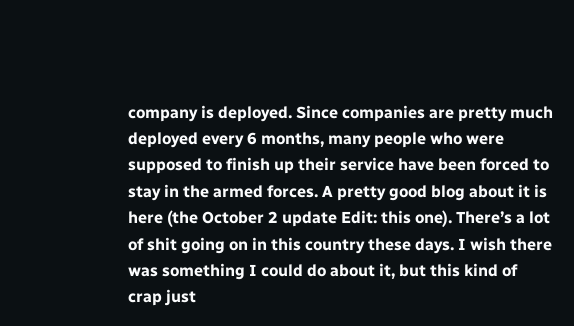company is deployed. Since companies are pretty much deployed every 6 months, many people who were supposed to finish up their service have been forced to stay in the armed forces. A pretty good blog about it is here (the October 2 update Edit: this one). There’s a lot of shit going on in this country these days. I wish there was something I could do about it, but this kind of crap just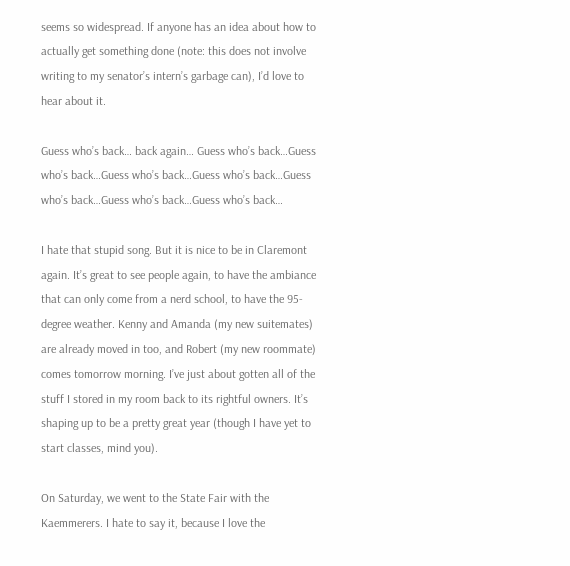seems so widespread. If anyone has an idea about how to actually get something done (note: this does not involve writing to my senator’s intern’s garbage can), I’d love to hear about it.

Guess who’s back… back again… Guess who’s back…Guess who’s back…Guess who’s back…Guess who’s back…Guess who’s back…Guess who’s back…Guess who’s back…

I hate that stupid song. But it is nice to be in Claremont again. It’s great to see people again, to have the ambiance that can only come from a nerd school, to have the 95-degree weather. Kenny and Amanda (my new suitemates) are already moved in too, and Robert (my new roommate) comes tomorrow morning. I’ve just about gotten all of the stuff I stored in my room back to its rightful owners. It’s shaping up to be a pretty great year (though I have yet to start classes, mind you).

On Saturday, we went to the State Fair with the Kaemmerers. I hate to say it, because I love the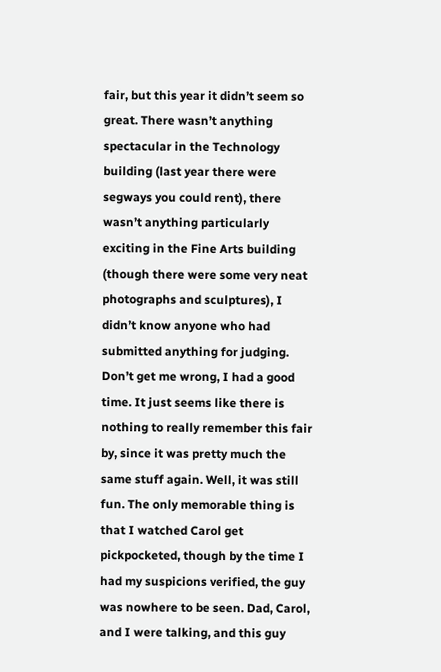fair, but this year it didn’t seem so great. There wasn’t anything spectacular in the Technology building (last year there were segways you could rent), there wasn’t anything particularly exciting in the Fine Arts building (though there were some very neat photographs and sculptures), I didn’t know anyone who had submitted anything for judging. Don’t get me wrong, I had a good time. It just seems like there is nothing to really remember this fair by, since it was pretty much the same stuff again. Well, it was still fun. The only memorable thing is that I watched Carol get pickpocketed, though by the time I had my suspicions verified, the guy was nowhere to be seen. Dad, Carol, and I were talking, and this guy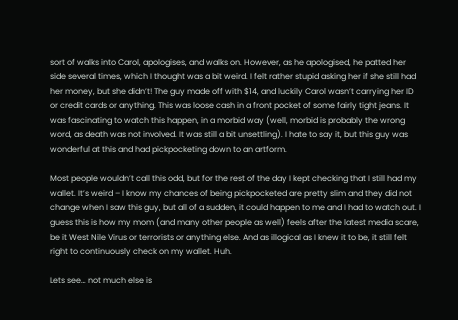sort of walks into Carol, apologises, and walks on. However, as he apologised, he patted her side several times, which I thought was a bit weird. I felt rather stupid asking her if she still had her money, but she didn’t! The guy made off with $14, and luckily Carol wasn’t carrying her ID or credit cards or anything. This was loose cash in a front pocket of some fairly tight jeans. It was fascinating to watch this happen, in a morbid way (well, morbid is probably the wrong word, as death was not involved. It was still a bit unsettling). I hate to say it, but this guy was wonderful at this and had pickpocketing down to an artform.

Most people wouldn’t call this odd, but for the rest of the day I kept checking that I still had my wallet. It’s weird – I know my chances of being pickpocketed are pretty slim and they did not change when I saw this guy, but all of a sudden, it could happen to me and I had to watch out. I guess this is how my mom (and many other people as well) feels after the latest media scare, be it West Nile Virus or terrorists or anything else. And as illogical as I knew it to be, it still felt right to continuously check on my wallet. Huh.

Lets see… not much else is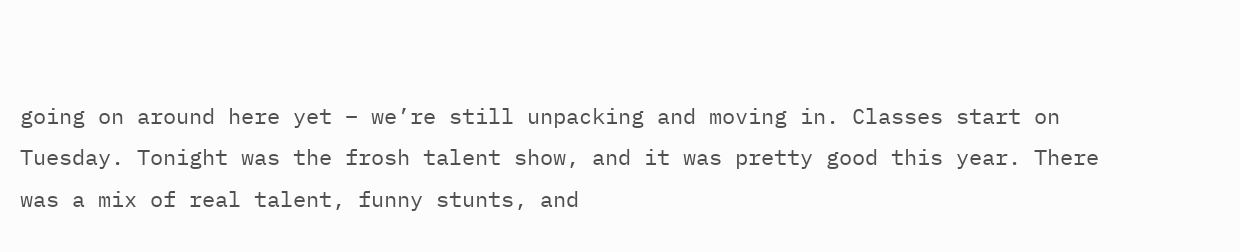going on around here yet – we’re still unpacking and moving in. Classes start on Tuesday. Tonight was the frosh talent show, and it was pretty good this year. There was a mix of real talent, funny stunts, and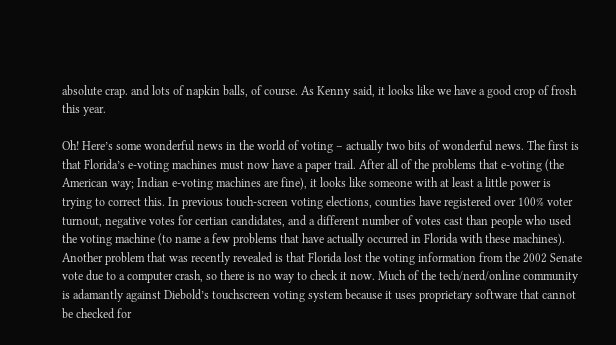absolute crap. and lots of napkin balls, of course. As Kenny said, it looks like we have a good crop of frosh this year.

Oh! Here’s some wonderful news in the world of voting – actually two bits of wonderful news. The first is that Florida’s e-voting machines must now have a paper trail. After all of the problems that e-voting (the American way; Indian e-voting machines are fine), it looks like someone with at least a little power is trying to correct this. In previous touch-screen voting elections, counties have registered over 100% voter turnout, negative votes for certian candidates, and a different number of votes cast than people who used the voting machine (to name a few problems that have actually occurred in Florida with these machines). Another problem that was recently revealed is that Florida lost the voting information from the 2002 Senate vote due to a computer crash, so there is no way to check it now. Much of the tech/nerd/online community is adamantly against Diebold’s touchscreen voting system because it uses proprietary software that cannot be checked for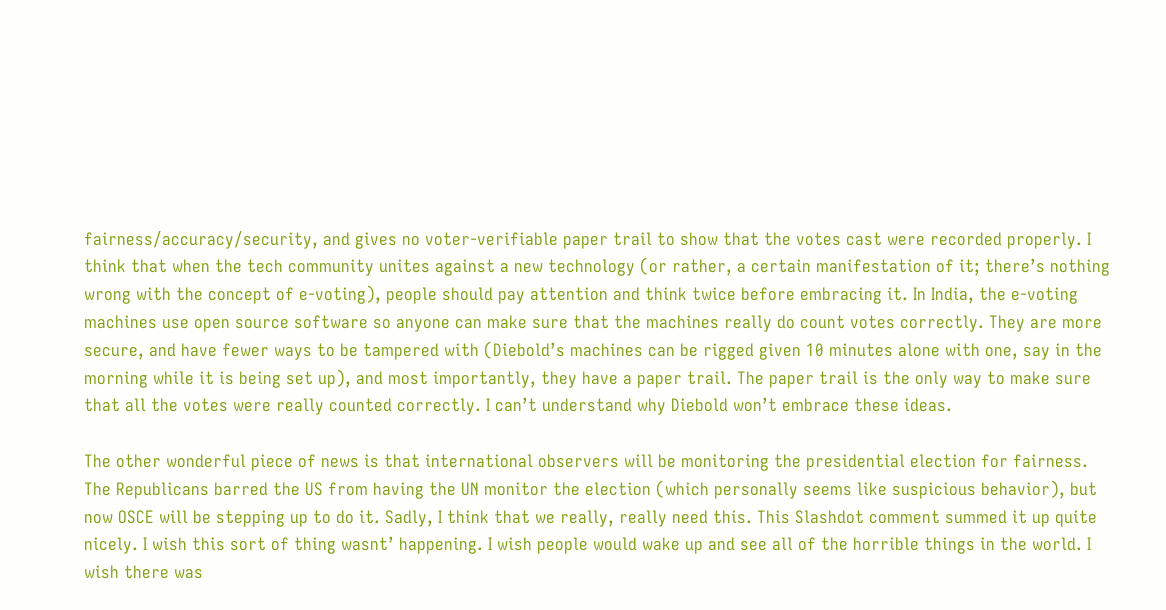fairness/accuracy/security, and gives no voter-verifiable paper trail to show that the votes cast were recorded properly. I think that when the tech community unites against a new technology (or rather, a certain manifestation of it; there’s nothing wrong with the concept of e-voting), people should pay attention and think twice before embracing it. In India, the e-voting machines use open source software so anyone can make sure that the machines really do count votes correctly. They are more secure, and have fewer ways to be tampered with (Diebold’s machines can be rigged given 10 minutes alone with one, say in the morning while it is being set up), and most importantly, they have a paper trail. The paper trail is the only way to make sure that all the votes were really counted correctly. I can’t understand why Diebold won’t embrace these ideas.

The other wonderful piece of news is that international observers will be monitoring the presidential election for fairness. The Republicans barred the US from having the UN monitor the election (which personally seems like suspicious behavior), but now OSCE will be stepping up to do it. Sadly, I think that we really, really need this. This Slashdot comment summed it up quite nicely. I wish this sort of thing wasnt’ happening. I wish people would wake up and see all of the horrible things in the world. I wish there was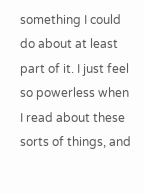something I could do about at least part of it. I just feel so powerless when I read about these sorts of things, and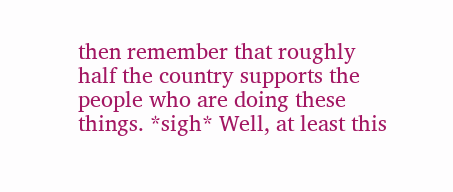then remember that roughly half the country supports the people who are doing these things. *sigh* Well, at least this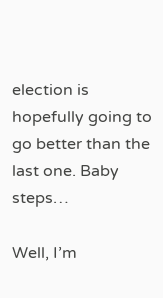election is hopefully going to go better than the last one. Baby steps…

Well, I’m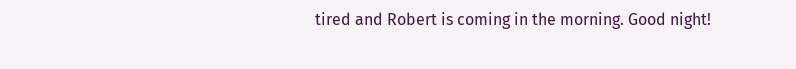tired and Robert is coming in the morning. Good night!